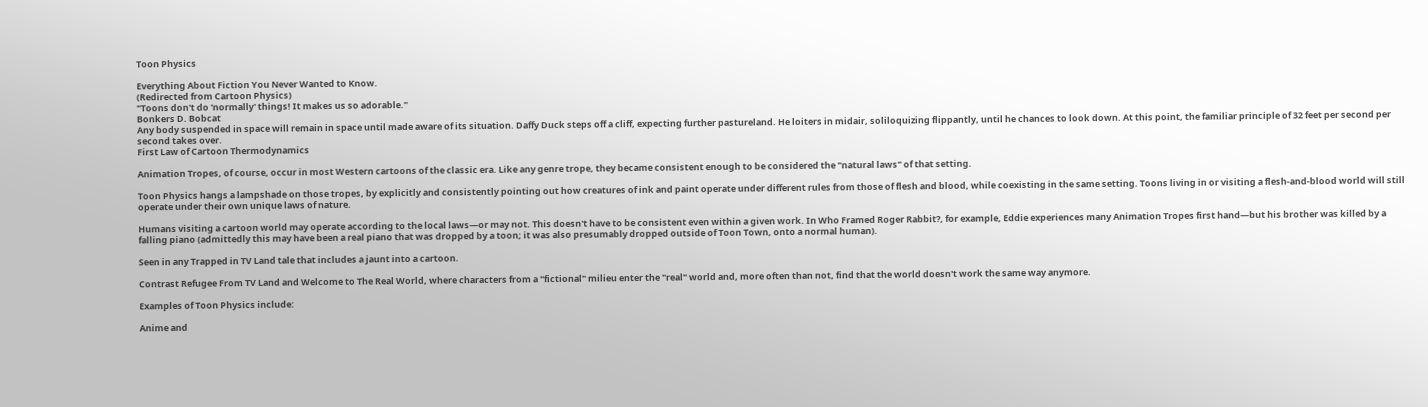Toon Physics

Everything About Fiction You Never Wanted to Know.
(Redirected from Cartoon Physics)
"Toons don't do 'normally' things! It makes us so adorable."
Bonkers D. Bobcat
Any body suspended in space will remain in space until made aware of its situation. Daffy Duck steps off a cliff, expecting further pastureland. He loiters in midair, soliloquizing flippantly, until he chances to look down. At this point, the familiar principle of 32 feet per second per second takes over.
First Law of Cartoon Thermodynamics

Animation Tropes, of course, occur in most Western cartoons of the classic era. Like any genre trope, they became consistent enough to be considered the "natural laws" of that setting.

Toon Physics hangs a lampshade on those tropes, by explicitly and consistently pointing out how creatures of ink and paint operate under different rules from those of flesh and blood, while coexisting in the same setting. Toons living in or visiting a flesh-and-blood world will still operate under their own unique laws of nature.

Humans visiting a cartoon world may operate according to the local laws—or may not. This doesn't have to be consistent even within a given work. In Who Framed Roger Rabbit?, for example, Eddie experiences many Animation Tropes first hand—but his brother was killed by a falling piano (admittedly this may have been a real piano that was dropped by a toon; it was also presumably dropped outside of Toon Town, onto a normal human).

Seen in any Trapped in TV Land tale that includes a jaunt into a cartoon.

Contrast Refugee From TV Land and Welcome to The Real World, where characters from a "fictional" milieu enter the "real" world and, more often than not, find that the world doesn't work the same way anymore.

Examples of Toon Physics include:

Anime and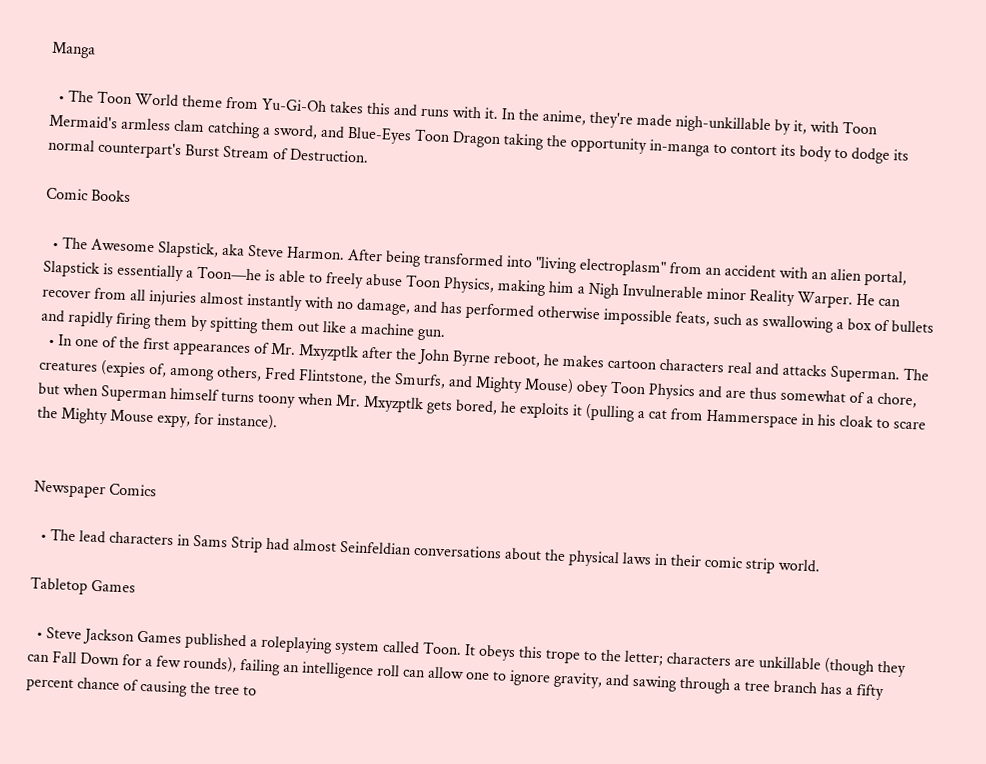Manga

  • The Toon World theme from Yu-Gi-Oh takes this and runs with it. In the anime, they're made nigh-unkillable by it, with Toon Mermaid's armless clam catching a sword, and Blue-Eyes Toon Dragon taking the opportunity in-manga to contort its body to dodge its normal counterpart's Burst Stream of Destruction.

Comic Books

  • The Awesome Slapstick, aka Steve Harmon. After being transformed into "living electroplasm" from an accident with an alien portal, Slapstick is essentially a Toon—he is able to freely abuse Toon Physics, making him a Nigh Invulnerable minor Reality Warper. He can recover from all injuries almost instantly with no damage, and has performed otherwise impossible feats, such as swallowing a box of bullets and rapidly firing them by spitting them out like a machine gun.
  • In one of the first appearances of Mr. Mxyzptlk after the John Byrne reboot, he makes cartoon characters real and attacks Superman. The creatures (expies of, among others, Fred Flintstone, the Smurfs, and Mighty Mouse) obey Toon Physics and are thus somewhat of a chore, but when Superman himself turns toony when Mr. Mxyzptlk gets bored, he exploits it (pulling a cat from Hammerspace in his cloak to scare the Mighty Mouse expy, for instance).


Newspaper Comics

  • The lead characters in Sams Strip had almost Seinfeldian conversations about the physical laws in their comic strip world.

Tabletop Games

  • Steve Jackson Games published a roleplaying system called Toon. It obeys this trope to the letter; characters are unkillable (though they can Fall Down for a few rounds), failing an intelligence roll can allow one to ignore gravity, and sawing through a tree branch has a fifty percent chance of causing the tree to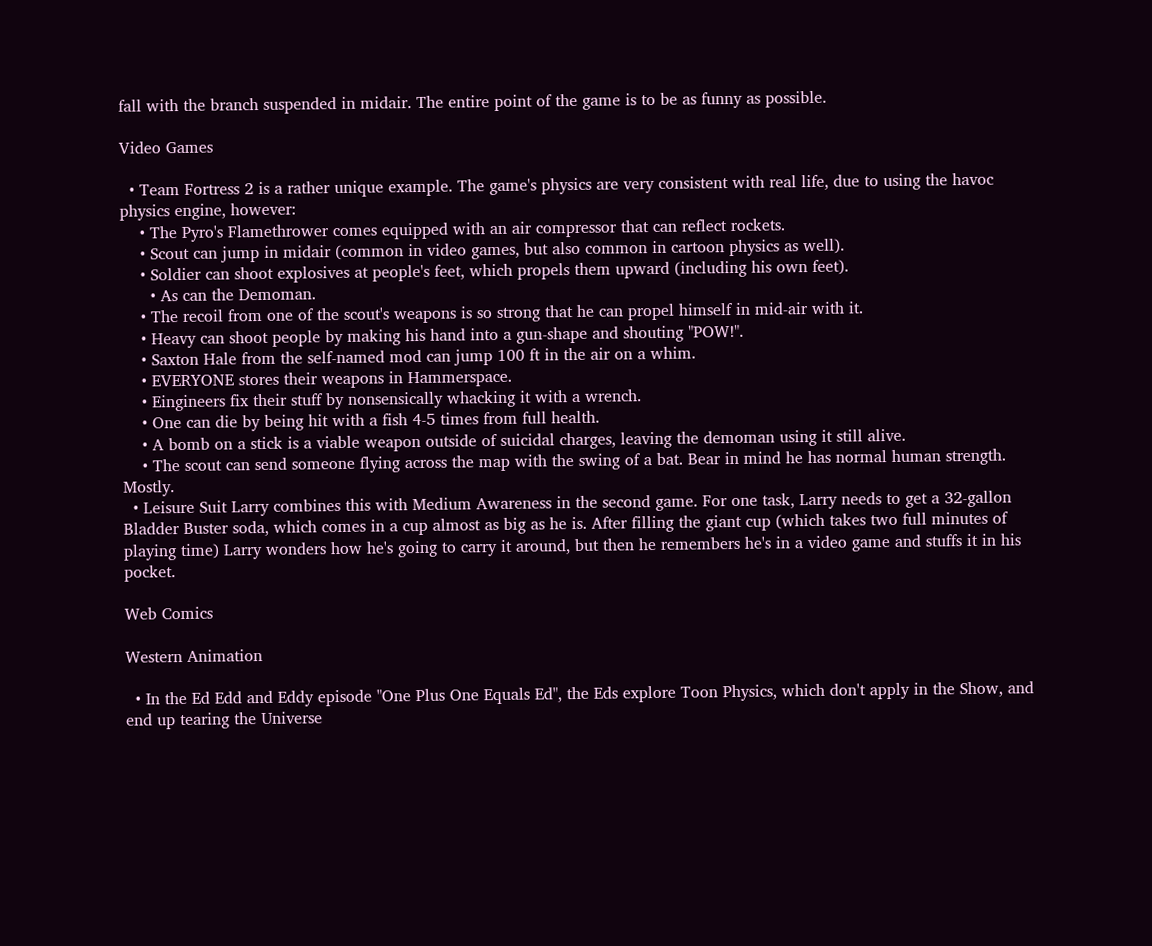fall with the branch suspended in midair. The entire point of the game is to be as funny as possible.

Video Games

  • Team Fortress 2 is a rather unique example. The game's physics are very consistent with real life, due to using the havoc physics engine, however:
    • The Pyro's Flamethrower comes equipped with an air compressor that can reflect rockets.
    • Scout can jump in midair (common in video games, but also common in cartoon physics as well).
    • Soldier can shoot explosives at people's feet, which propels them upward (including his own feet).
      • As can the Demoman.
    • The recoil from one of the scout's weapons is so strong that he can propel himself in mid-air with it.
    • Heavy can shoot people by making his hand into a gun-shape and shouting "POW!".
    • Saxton Hale from the self-named mod can jump 100 ft in the air on a whim.
    • EVERYONE stores their weapons in Hammerspace.
    • Eingineers fix their stuff by nonsensically whacking it with a wrench.
    • One can die by being hit with a fish 4-5 times from full health.
    • A bomb on a stick is a viable weapon outside of suicidal charges, leaving the demoman using it still alive.
    • The scout can send someone flying across the map with the swing of a bat. Bear in mind he has normal human strength. Mostly.
  • Leisure Suit Larry combines this with Medium Awareness in the second game. For one task, Larry needs to get a 32-gallon Bladder Buster soda, which comes in a cup almost as big as he is. After filling the giant cup (which takes two full minutes of playing time) Larry wonders how he's going to carry it around, but then he remembers he's in a video game and stuffs it in his pocket.

Web Comics

Western Animation

  • In the Ed Edd and Eddy episode "One Plus One Equals Ed", the Eds explore Toon Physics, which don't apply in the Show, and end up tearing the Universe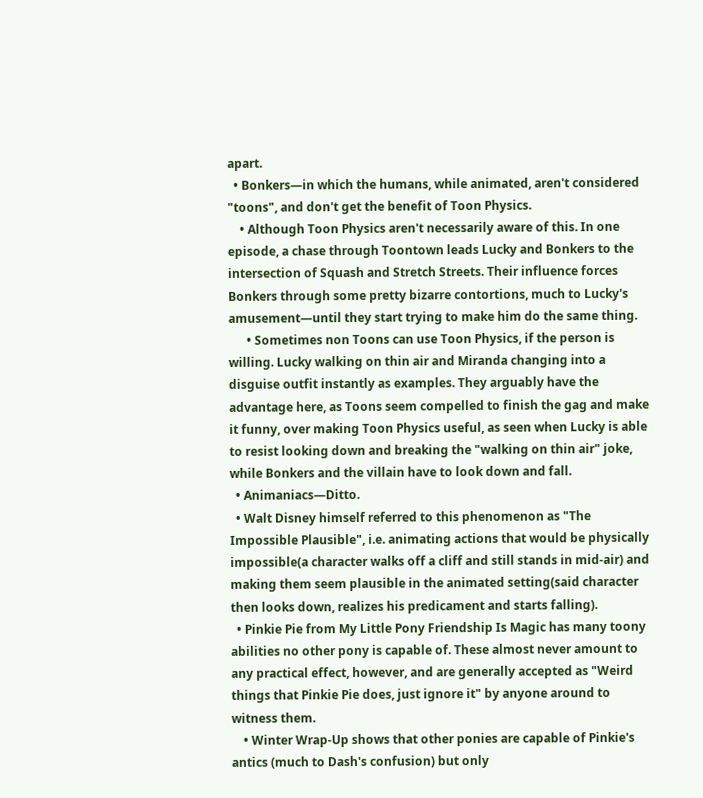apart.
  • Bonkers—in which the humans, while animated, aren't considered "toons", and don't get the benefit of Toon Physics.
    • Although Toon Physics aren't necessarily aware of this. In one episode, a chase through Toontown leads Lucky and Bonkers to the intersection of Squash and Stretch Streets. Their influence forces Bonkers through some pretty bizarre contortions, much to Lucky's amusement—until they start trying to make him do the same thing.
      • Sometimes non Toons can use Toon Physics, if the person is willing. Lucky walking on thin air and Miranda changing into a disguise outfit instantly as examples. They arguably have the advantage here, as Toons seem compelled to finish the gag and make it funny, over making Toon Physics useful, as seen when Lucky is able to resist looking down and breaking the "walking on thin air" joke, while Bonkers and the villain have to look down and fall.
  • Animaniacs—Ditto.
  • Walt Disney himself referred to this phenomenon as "The Impossible Plausible", i.e. animating actions that would be physically impossible(a character walks off a cliff and still stands in mid-air) and making them seem plausible in the animated setting(said character then looks down, realizes his predicament and starts falling).
  • Pinkie Pie from My Little Pony Friendship Is Magic has many toony abilities no other pony is capable of. These almost never amount to any practical effect, however, and are generally accepted as "Weird things that Pinkie Pie does, just ignore it" by anyone around to witness them.
    • Winter Wrap-Up shows that other ponies are capable of Pinkie's antics (much to Dash's confusion) but only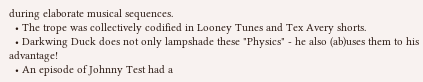during elaborate musical sequences.
  • The trope was collectively codified in Looney Tunes and Tex Avery shorts.
  • Darkwing Duck does not only lampshade these "Physics" - he also (ab)uses them to his advantage!
  • An episode of Johnny Test had a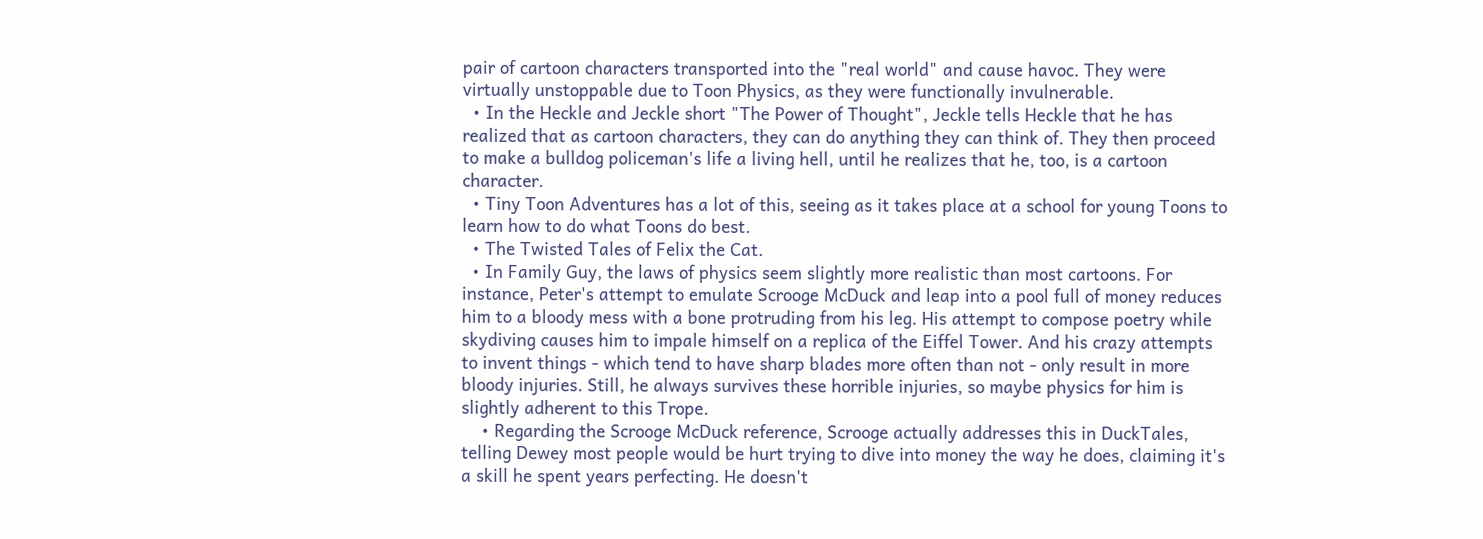pair of cartoon characters transported into the "real world" and cause havoc. They were virtually unstoppable due to Toon Physics, as they were functionally invulnerable.
  • In the Heckle and Jeckle short "The Power of Thought", Jeckle tells Heckle that he has realized that as cartoon characters, they can do anything they can think of. They then proceed to make a bulldog policeman's life a living hell, until he realizes that he, too, is a cartoon character.
  • Tiny Toon Adventures has a lot of this, seeing as it takes place at a school for young Toons to learn how to do what Toons do best.
  • The Twisted Tales of Felix the Cat.
  • In Family Guy, the laws of physics seem slightly more realistic than most cartoons. For instance, Peter's attempt to emulate Scrooge McDuck and leap into a pool full of money reduces him to a bloody mess with a bone protruding from his leg. His attempt to compose poetry while skydiving causes him to impale himself on a replica of the Eiffel Tower. And his crazy attempts to invent things - which tend to have sharp blades more often than not - only result in more bloody injuries. Still, he always survives these horrible injuries, so maybe physics for him is slightly adherent to this Trope.
    • Regarding the Scrooge McDuck reference, Scrooge actually addresses this in DuckTales, telling Dewey most people would be hurt trying to dive into money the way he does, claiming it's a skill he spent years perfecting. He doesn't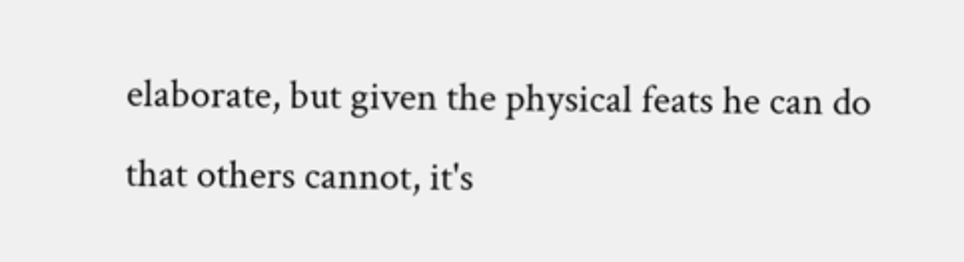elaborate, but given the physical feats he can do that others cannot, it's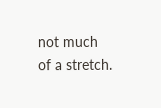not much of a stretch.